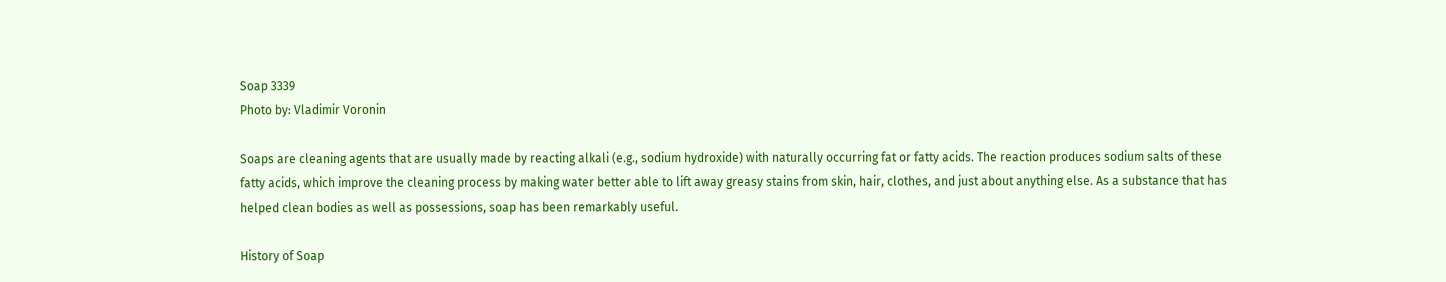Soap 3339
Photo by: Vladimir Voronin

Soaps are cleaning agents that are usually made by reacting alkali (e.g., sodium hydroxide) with naturally occurring fat or fatty acids. The reaction produces sodium salts of these fatty acids, which improve the cleaning process by making water better able to lift away greasy stains from skin, hair, clothes, and just about anything else. As a substance that has helped clean bodies as well as possessions, soap has been remarkably useful.

History of Soap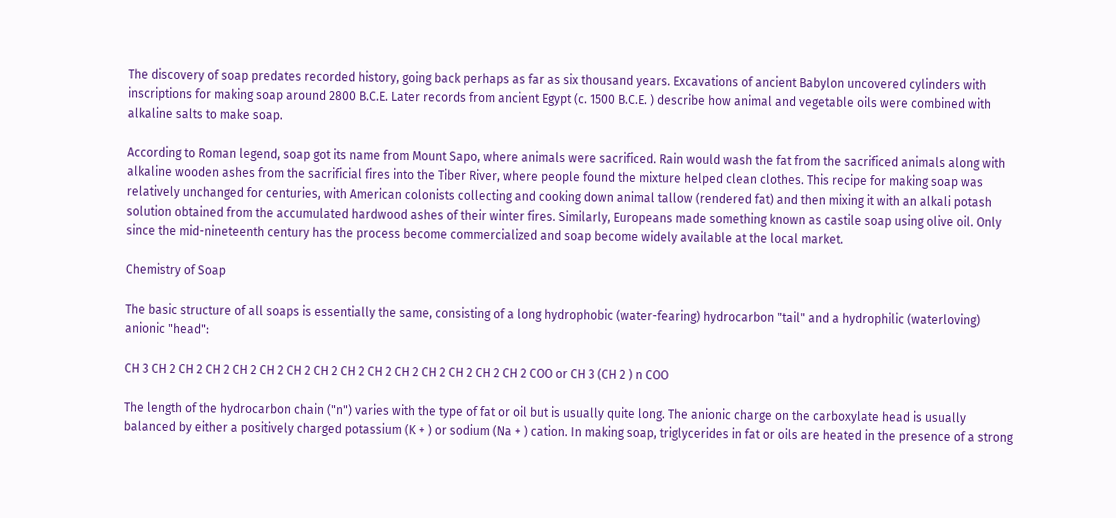The discovery of soap predates recorded history, going back perhaps as far as six thousand years. Excavations of ancient Babylon uncovered cylinders with inscriptions for making soap around 2800 B.C.E. Later records from ancient Egypt (c. 1500 B.C.E. ) describe how animal and vegetable oils were combined with alkaline salts to make soap.

According to Roman legend, soap got its name from Mount Sapo, where animals were sacrificed. Rain would wash the fat from the sacrificed animals along with alkaline wooden ashes from the sacrificial fires into the Tiber River, where people found the mixture helped clean clothes. This recipe for making soap was relatively unchanged for centuries, with American colonists collecting and cooking down animal tallow (rendered fat) and then mixing it with an alkali potash solution obtained from the accumulated hardwood ashes of their winter fires. Similarly, Europeans made something known as castile soap using olive oil. Only since the mid-nineteenth century has the process become commercialized and soap become widely available at the local market.

Chemistry of Soap

The basic structure of all soaps is essentially the same, consisting of a long hydrophobic (water-fearing) hydrocarbon "tail" and a hydrophilic (waterloving) anionic "head":

CH 3 CH 2 CH 2 CH 2 CH 2 CH 2 CH 2 CH 2 CH 2 CH 2 CH 2 CH 2 CH 2 CH 2 CH 2 COO or CH 3 (CH 2 ) n COO

The length of the hydrocarbon chain ("n") varies with the type of fat or oil but is usually quite long. The anionic charge on the carboxylate head is usually balanced by either a positively charged potassium (K + ) or sodium (Na + ) cation. In making soap, triglycerides in fat or oils are heated in the presence of a strong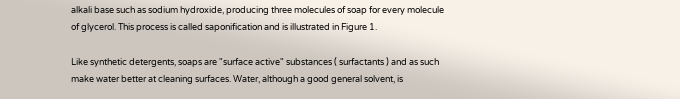alkali base such as sodium hydroxide, producing three molecules of soap for every molecule of glycerol. This process is called saponification and is illustrated in Figure 1.

Like synthetic detergents, soaps are "surface active" substances ( surfactants ) and as such make water better at cleaning surfaces. Water, although a good general solvent, is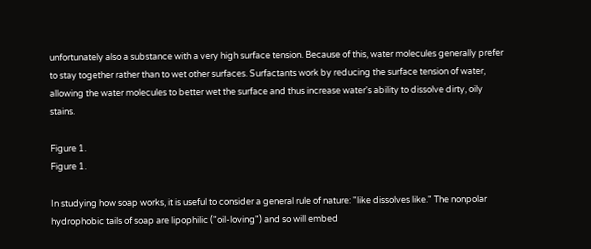unfortunately also a substance with a very high surface tension. Because of this, water molecules generally prefer to stay together rather than to wet other surfaces. Surfactants work by reducing the surface tension of water, allowing the water molecules to better wet the surface and thus increase water's ability to dissolve dirty, oily stains.

Figure 1.
Figure 1.

In studying how soap works, it is useful to consider a general rule of nature: "like dissolves like." The nonpolar hydrophobic tails of soap are lipophilic ("oil-loving") and so will embed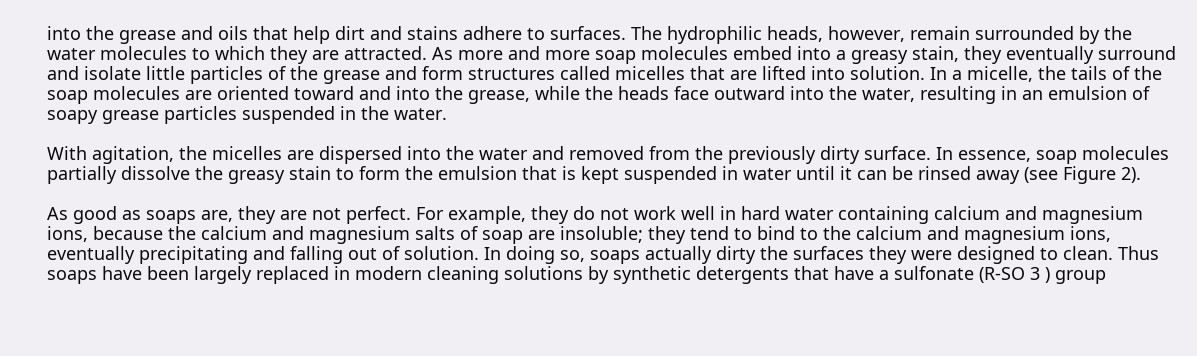into the grease and oils that help dirt and stains adhere to surfaces. The hydrophilic heads, however, remain surrounded by the water molecules to which they are attracted. As more and more soap molecules embed into a greasy stain, they eventually surround and isolate little particles of the grease and form structures called micelles that are lifted into solution. In a micelle, the tails of the soap molecules are oriented toward and into the grease, while the heads face outward into the water, resulting in an emulsion of soapy grease particles suspended in the water.

With agitation, the micelles are dispersed into the water and removed from the previously dirty surface. In essence, soap molecules partially dissolve the greasy stain to form the emulsion that is kept suspended in water until it can be rinsed away (see Figure 2).

As good as soaps are, they are not perfect. For example, they do not work well in hard water containing calcium and magnesium ions, because the calcium and magnesium salts of soap are insoluble; they tend to bind to the calcium and magnesium ions, eventually precipitating and falling out of solution. In doing so, soaps actually dirty the surfaces they were designed to clean. Thus soaps have been largely replaced in modern cleaning solutions by synthetic detergents that have a sulfonate (R-SO 3 ) group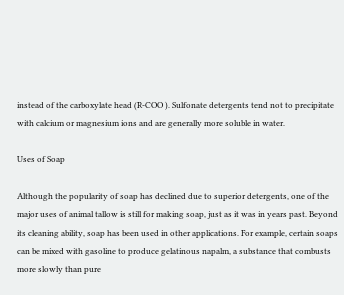instead of the carboxylate head (R-COO ). Sulfonate detergents tend not to precipitate with calcium or magnesium ions and are generally more soluble in water.

Uses of Soap

Although the popularity of soap has declined due to superior detergents, one of the major uses of animal tallow is still for making soap, just as it was in years past. Beyond its cleaning ability, soap has been used in other applications. For example, certain soaps can be mixed with gasoline to produce gelatinous napalm, a substance that combusts more slowly than pure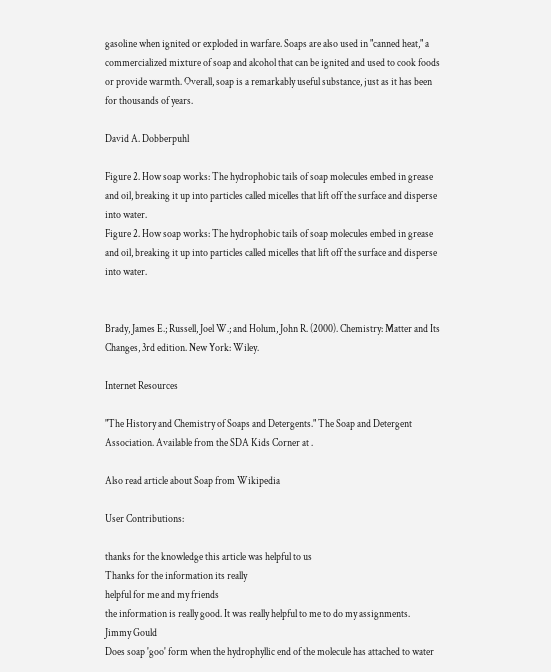gasoline when ignited or exploded in warfare. Soaps are also used in "canned heat," a commercialized mixture of soap and alcohol that can be ignited and used to cook foods or provide warmth. Overall, soap is a remarkably useful substance, just as it has been for thousands of years.

David A. Dobberpuhl

Figure 2. How soap works: The hydrophobic tails of soap molecules embed in grease and oil, breaking it up into particles called micelles that lift off the surface and disperse into water.
Figure 2. How soap works: The hydrophobic tails of soap molecules embed in grease and oil, breaking it up into particles called micelles that lift off the surface and disperse into water.


Brady, James E.; Russell, Joel W.; and Holum, John R. (2000). Chemistry: Matter and Its Changes, 3rd edition. New York: Wiley.

Internet Resources

"The History and Chemistry of Soaps and Detergents." The Soap and Detergent Association. Available from the SDA Kids Corner at .

Also read article about Soap from Wikipedia

User Contributions:

thanks for the knowledge this article was helpful to us
Thanks for the information its really
helpful for me and my friends
the information is really good. It was really helpful to me to do my assignments.
Jimmy Gould
Does soap 'goo' form when the hydrophyllic end of the molecule has attached to water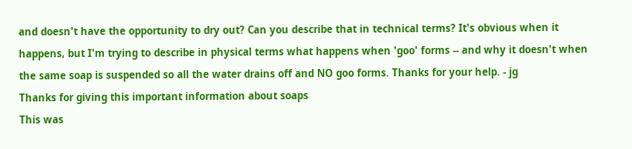and doesn't have the opportunity to dry out? Can you describe that in technical terms? It's obvious when it happens, but I'm trying to describe in physical terms what happens when 'goo' forms -- and why it doesn't when the same soap is suspended so all the water drains off and NO goo forms. Thanks for your help. - jg
Thanks for giving this important information about soaps
This was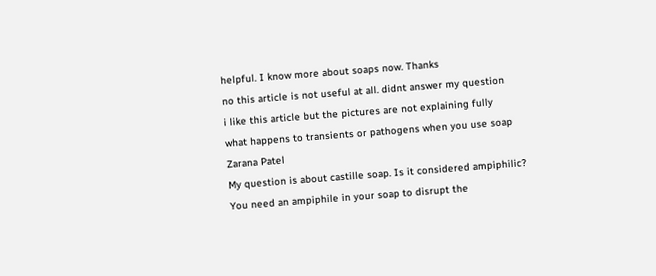helpful. I know more about soaps now. Thanks
no this article is not useful at all. didnt answer my question
i like this article but the pictures are not explaining fully
what happens to transients or pathogens when you use soap
Zarana Patel
My question is about castille soap. Is it considered ampiphilic? You need an ampiphile in your soap to disrupt the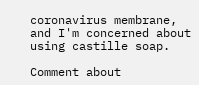coronavirus membrane, and I'm concerned about using castille soap.

Comment about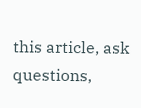this article, ask questions,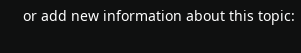or add new information about this topic: